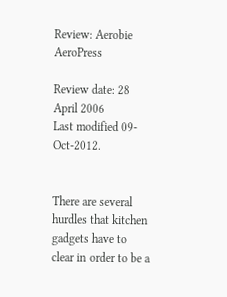Review: Aerobie AeroPress

Review date: 28 April 2006
Last modified 09-Oct-2012.


There are several hurdles that kitchen gadgets have to clear in order to be a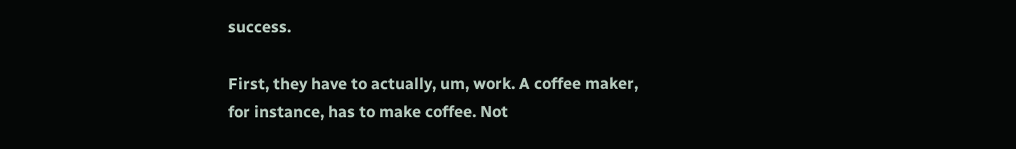success.

First, they have to actually, um, work. A coffee maker, for instance, has to make coffee. Not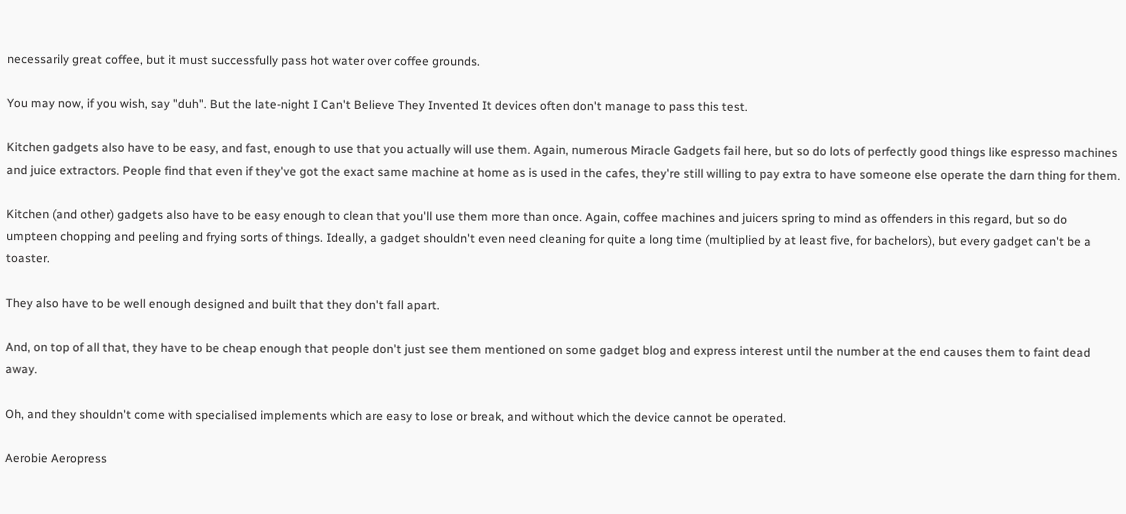necessarily great coffee, but it must successfully pass hot water over coffee grounds.

You may now, if you wish, say "duh". But the late-night I Can't Believe They Invented It devices often don't manage to pass this test.

Kitchen gadgets also have to be easy, and fast, enough to use that you actually will use them. Again, numerous Miracle Gadgets fail here, but so do lots of perfectly good things like espresso machines and juice extractors. People find that even if they've got the exact same machine at home as is used in the cafes, they're still willing to pay extra to have someone else operate the darn thing for them.

Kitchen (and other) gadgets also have to be easy enough to clean that you'll use them more than once. Again, coffee machines and juicers spring to mind as offenders in this regard, but so do umpteen chopping and peeling and frying sorts of things. Ideally, a gadget shouldn't even need cleaning for quite a long time (multiplied by at least five, for bachelors), but every gadget can't be a toaster.

They also have to be well enough designed and built that they don't fall apart.

And, on top of all that, they have to be cheap enough that people don't just see them mentioned on some gadget blog and express interest until the number at the end causes them to faint dead away.

Oh, and they shouldn't come with specialised implements which are easy to lose or break, and without which the device cannot be operated.

Aerobie Aeropress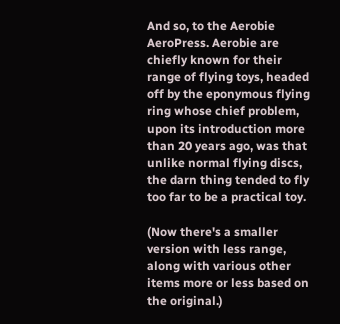And so, to the Aerobie AeroPress. Aerobie are chiefly known for their range of flying toys, headed off by the eponymous flying ring whose chief problem, upon its introduction more than 20 years ago, was that unlike normal flying discs, the darn thing tended to fly too far to be a practical toy.

(Now there's a smaller version with less range, along with various other items more or less based on the original.)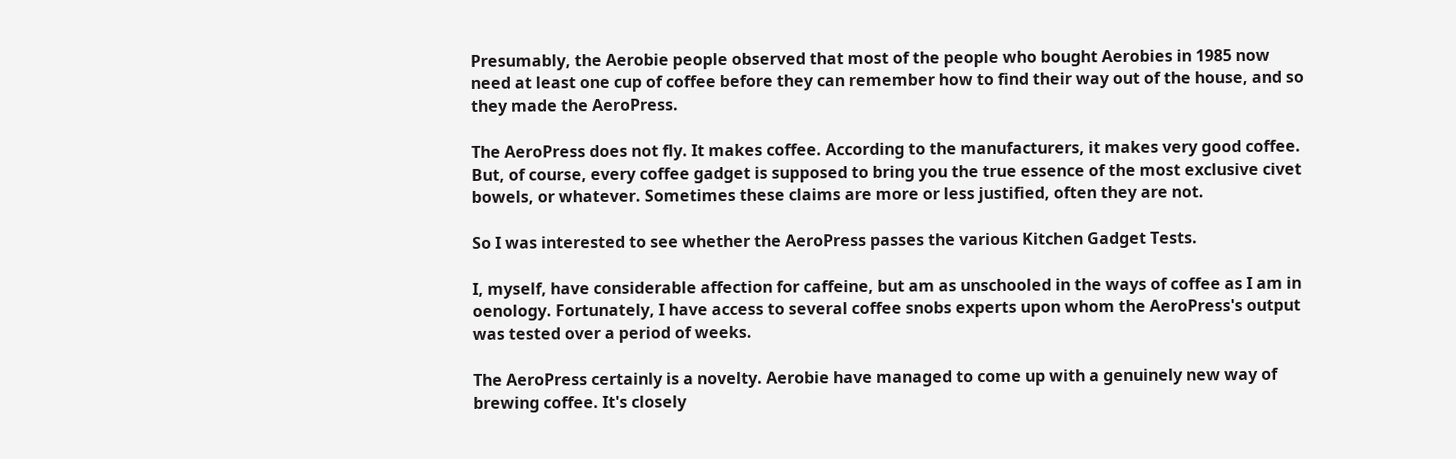Presumably, the Aerobie people observed that most of the people who bought Aerobies in 1985 now need at least one cup of coffee before they can remember how to find their way out of the house, and so they made the AeroPress.

The AeroPress does not fly. It makes coffee. According to the manufacturers, it makes very good coffee. But, of course, every coffee gadget is supposed to bring you the true essence of the most exclusive civet bowels, or whatever. Sometimes these claims are more or less justified, often they are not.

So I was interested to see whether the AeroPress passes the various Kitchen Gadget Tests.

I, myself, have considerable affection for caffeine, but am as unschooled in the ways of coffee as I am in oenology. Fortunately, I have access to several coffee snobs experts upon whom the AeroPress's output was tested over a period of weeks.

The AeroPress certainly is a novelty. Aerobie have managed to come up with a genuinely new way of brewing coffee. It's closely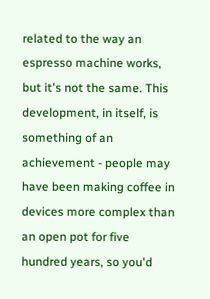related to the way an espresso machine works, but it's not the same. This development, in itself, is something of an achievement - people may have been making coffee in devices more complex than an open pot for five hundred years, so you'd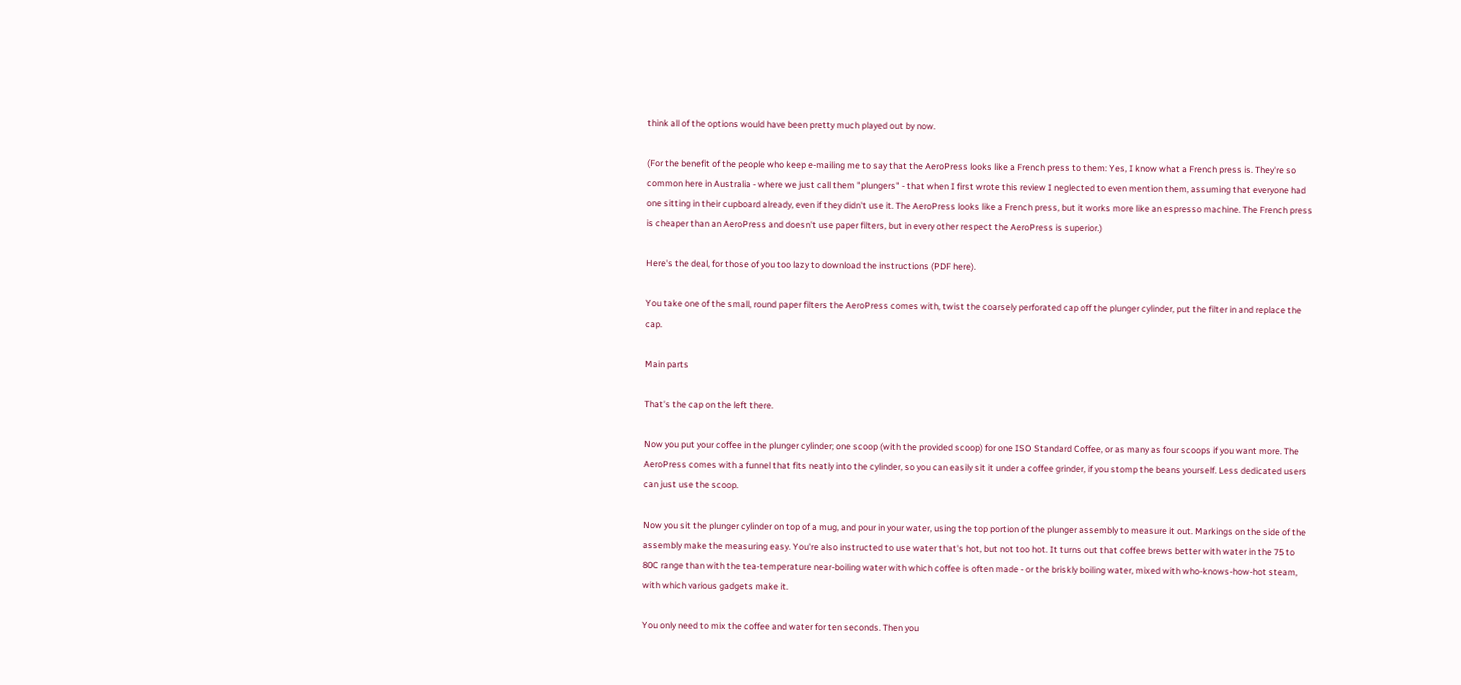think all of the options would have been pretty much played out by now.

(For the benefit of the people who keep e-mailing me to say that the AeroPress looks like a French press to them: Yes, I know what a French press is. They're so common here in Australia - where we just call them "plungers" - that when I first wrote this review I neglected to even mention them, assuming that everyone had one sitting in their cupboard already, even if they didn't use it. The AeroPress looks like a French press, but it works more like an espresso machine. The French press is cheaper than an AeroPress and doesn't use paper filters, but in every other respect the AeroPress is superior.)

Here's the deal, for those of you too lazy to download the instructions (PDF here).

You take one of the small, round paper filters the AeroPress comes with, twist the coarsely perforated cap off the plunger cylinder, put the filter in and replace the cap.

Main parts

That's the cap on the left there.

Now you put your coffee in the plunger cylinder; one scoop (with the provided scoop) for one ISO Standard Coffee, or as many as four scoops if you want more. The AeroPress comes with a funnel that fits neatly into the cylinder, so you can easily sit it under a coffee grinder, if you stomp the beans yourself. Less dedicated users can just use the scoop.

Now you sit the plunger cylinder on top of a mug, and pour in your water, using the top portion of the plunger assembly to measure it out. Markings on the side of the assembly make the measuring easy. You're also instructed to use water that's hot, but not too hot. It turns out that coffee brews better with water in the 75 to 80C range than with the tea-temperature near-boiling water with which coffee is often made - or the briskly boiling water, mixed with who-knows-how-hot steam, with which various gadgets make it.

You only need to mix the coffee and water for ten seconds. Then you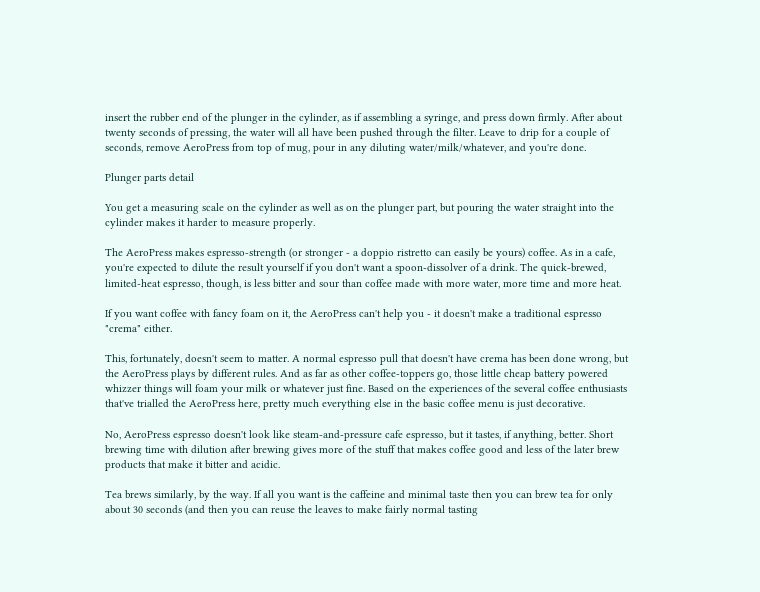insert the rubber end of the plunger in the cylinder, as if assembling a syringe, and press down firmly. After about twenty seconds of pressing, the water will all have been pushed through the filter. Leave to drip for a couple of seconds, remove AeroPress from top of mug, pour in any diluting water/milk/whatever, and you're done.

Plunger parts detail

You get a measuring scale on the cylinder as well as on the plunger part, but pouring the water straight into the cylinder makes it harder to measure properly.

The AeroPress makes espresso-strength (or stronger - a doppio ristretto can easily be yours) coffee. As in a cafe, you're expected to dilute the result yourself if you don't want a spoon-dissolver of a drink. The quick-brewed, limited-heat espresso, though, is less bitter and sour than coffee made with more water, more time and more heat.

If you want coffee with fancy foam on it, the AeroPress can't help you - it doesn't make a traditional espresso "crema" either.

This, fortunately, doesn't seem to matter. A normal espresso pull that doesn't have crema has been done wrong, but the AeroPress plays by different rules. And as far as other coffee-toppers go, those little cheap battery powered whizzer things will foam your milk or whatever just fine. Based on the experiences of the several coffee enthusiasts that've trialled the AeroPress here, pretty much everything else in the basic coffee menu is just decorative.

No, AeroPress espresso doesn't look like steam-and-pressure cafe espresso, but it tastes, if anything, better. Short brewing time with dilution after brewing gives more of the stuff that makes coffee good and less of the later brew products that make it bitter and acidic.

Tea brews similarly, by the way. If all you want is the caffeine and minimal taste then you can brew tea for only about 30 seconds (and then you can reuse the leaves to make fairly normal tasting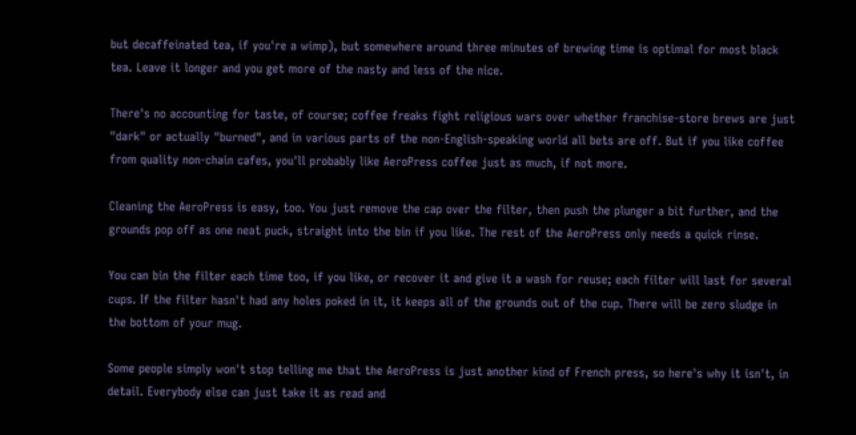but decaffeinated tea, if you're a wimp), but somewhere around three minutes of brewing time is optimal for most black tea. Leave it longer and you get more of the nasty and less of the nice.

There's no accounting for taste, of course; coffee freaks fight religious wars over whether franchise-store brews are just "dark" or actually "burned", and in various parts of the non-English-speaking world all bets are off. But if you like coffee from quality non-chain cafes, you'll probably like AeroPress coffee just as much, if not more.

Cleaning the AeroPress is easy, too. You just remove the cap over the filter, then push the plunger a bit further, and the grounds pop off as one neat puck, straight into the bin if you like. The rest of the AeroPress only needs a quick rinse.

You can bin the filter each time too, if you like, or recover it and give it a wash for reuse; each filter will last for several cups. If the filter hasn't had any holes poked in it, it keeps all of the grounds out of the cup. There will be zero sludge in the bottom of your mug.

Some people simply won't stop telling me that the AeroPress is just another kind of French press, so here's why it isn't, in detail. Everybody else can just take it as read and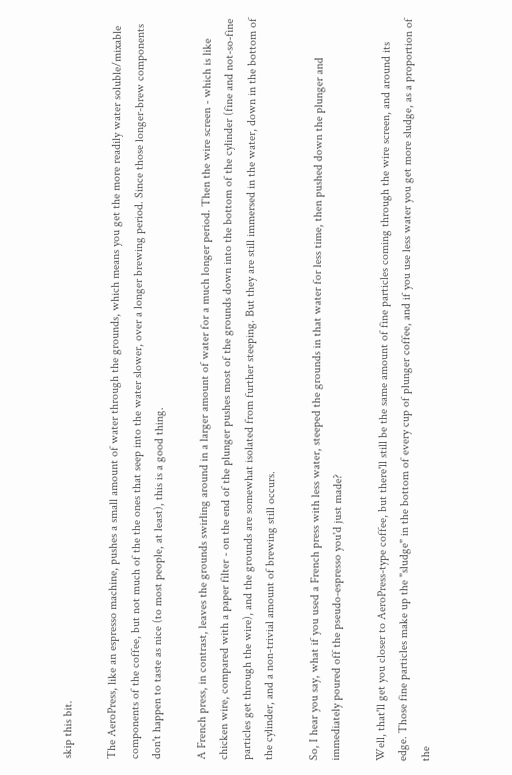skip this bit.

The AeroPress, like an espresso machine, pushes a small amount of water through the grounds, which means you get the more readily water soluble/mixable components of the coffee, but not much of the the ones that seep into the water slower, over a longer brewing period. Since those longer-brew components don't happen to taste as nice (to most people, at least), this is a good thing.

A French press, in contrast, leaves the grounds swirling around in a larger amount of water for a much longer period. Then the wire screen - which is like chicken wire, compared with a paper filter - on the end of the plunger pushes most of the grounds down into the bottom of the cylinder (fine and not-so-fine particles get through the wire), and the grounds are somewhat isolated from further steeping. But they are still immersed in the water, down in the bottom of the cylinder, and a non-trivial amount of brewing still occurs.

So, I hear you say, what if you used a French press with less water, steeped the grounds in that water for less time, then pushed down the plunger and immediately poured off the pseudo-espresso you'd just made?

Well, that'll get you closer to AeroPress-type coffee, but there'll still be the same amount of fine particles coming through the wire screen, and around its edge. Those fine particles make up the "sludge" in the bottom of every cup of plunger coffee, and if you use less water you get more sludge, as a proportion of the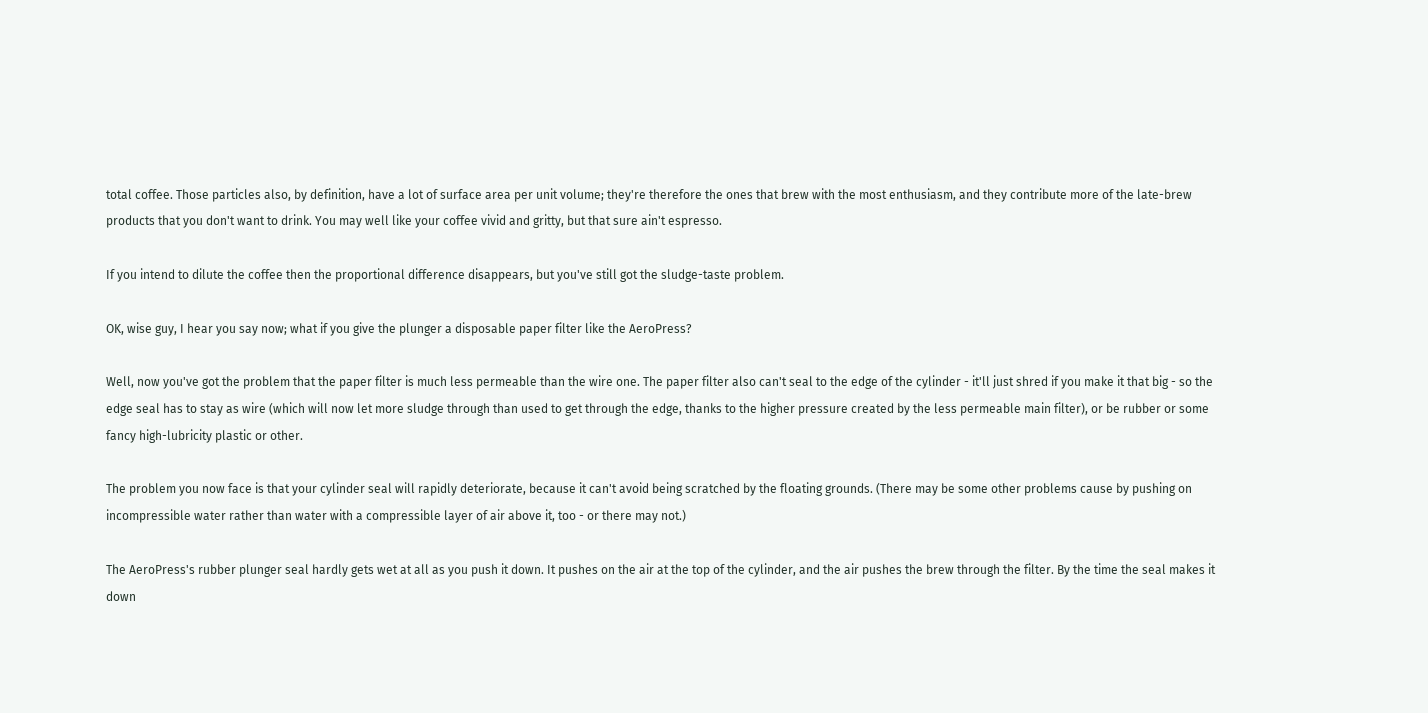total coffee. Those particles also, by definition, have a lot of surface area per unit volume; they're therefore the ones that brew with the most enthusiasm, and they contribute more of the late-brew products that you don't want to drink. You may well like your coffee vivid and gritty, but that sure ain't espresso.

If you intend to dilute the coffee then the proportional difference disappears, but you've still got the sludge-taste problem.

OK, wise guy, I hear you say now; what if you give the plunger a disposable paper filter like the AeroPress?

Well, now you've got the problem that the paper filter is much less permeable than the wire one. The paper filter also can't seal to the edge of the cylinder - it'll just shred if you make it that big - so the edge seal has to stay as wire (which will now let more sludge through than used to get through the edge, thanks to the higher pressure created by the less permeable main filter), or be rubber or some fancy high-lubricity plastic or other.

The problem you now face is that your cylinder seal will rapidly deteriorate, because it can't avoid being scratched by the floating grounds. (There may be some other problems cause by pushing on incompressible water rather than water with a compressible layer of air above it, too - or there may not.)

The AeroPress's rubber plunger seal hardly gets wet at all as you push it down. It pushes on the air at the top of the cylinder, and the air pushes the brew through the filter. By the time the seal makes it down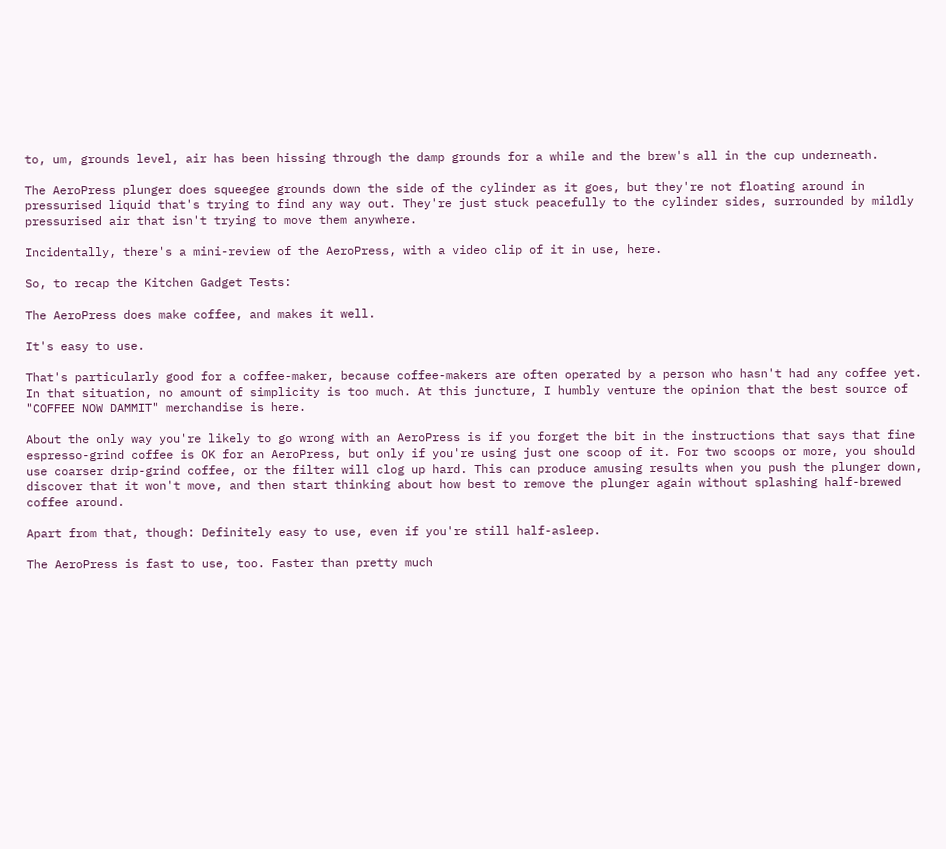to, um, grounds level, air has been hissing through the damp grounds for a while and the brew's all in the cup underneath.

The AeroPress plunger does squeegee grounds down the side of the cylinder as it goes, but they're not floating around in pressurised liquid that's trying to find any way out. They're just stuck peacefully to the cylinder sides, surrounded by mildly pressurised air that isn't trying to move them anywhere.

Incidentally, there's a mini-review of the AeroPress, with a video clip of it in use, here.

So, to recap the Kitchen Gadget Tests:

The AeroPress does make coffee, and makes it well.

It's easy to use.

That's particularly good for a coffee-maker, because coffee-makers are often operated by a person who hasn't had any coffee yet. In that situation, no amount of simplicity is too much. At this juncture, I humbly venture the opinion that the best source of "COFFEE NOW DAMMIT" merchandise is here.

About the only way you're likely to go wrong with an AeroPress is if you forget the bit in the instructions that says that fine espresso-grind coffee is OK for an AeroPress, but only if you're using just one scoop of it. For two scoops or more, you should use coarser drip-grind coffee, or the filter will clog up hard. This can produce amusing results when you push the plunger down, discover that it won't move, and then start thinking about how best to remove the plunger again without splashing half-brewed coffee around.

Apart from that, though: Definitely easy to use, even if you're still half-asleep.

The AeroPress is fast to use, too. Faster than pretty much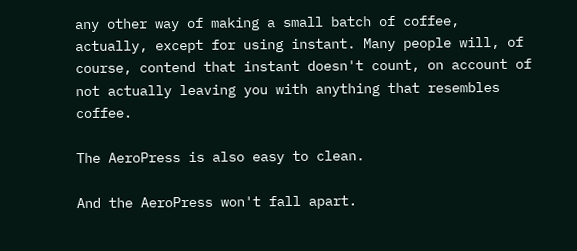any other way of making a small batch of coffee, actually, except for using instant. Many people will, of course, contend that instant doesn't count, on account of not actually leaving you with anything that resembles coffee.

The AeroPress is also easy to clean.

And the AeroPress won't fall apart.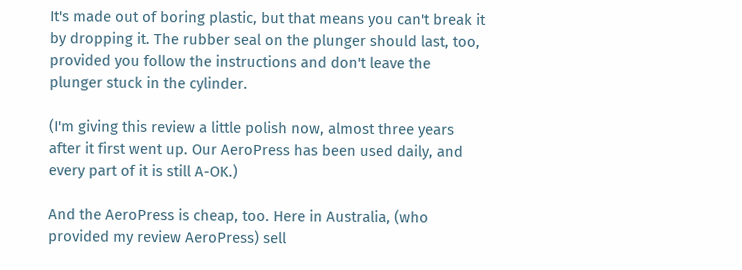It's made out of boring plastic, but that means you can't break it by dropping it. The rubber seal on the plunger should last, too, provided you follow the instructions and don't leave the plunger stuck in the cylinder.

(I'm giving this review a little polish now, almost three years after it first went up. Our AeroPress has been used daily, and every part of it is still A-OK.)

And the AeroPress is cheap, too. Here in Australia, (who provided my review AeroPress) sell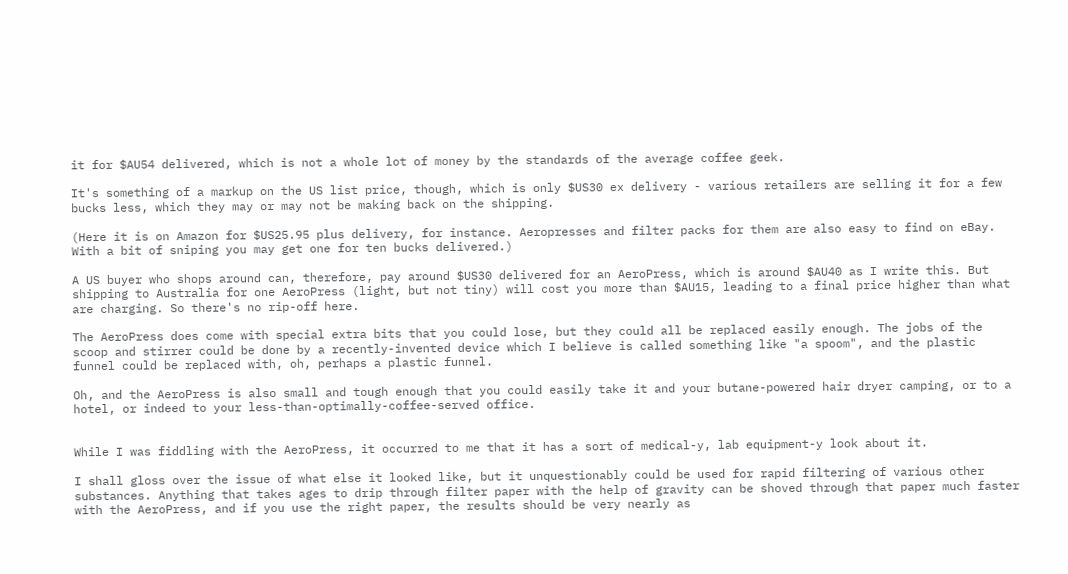it for $AU54 delivered, which is not a whole lot of money by the standards of the average coffee geek.

It's something of a markup on the US list price, though, which is only $US30 ex delivery - various retailers are selling it for a few bucks less, which they may or may not be making back on the shipping.

(Here it is on Amazon for $US25.95 plus delivery, for instance. Aeropresses and filter packs for them are also easy to find on eBay. With a bit of sniping you may get one for ten bucks delivered.)

A US buyer who shops around can, therefore, pay around $US30 delivered for an AeroPress, which is around $AU40 as I write this. But shipping to Australia for one AeroPress (light, but not tiny) will cost you more than $AU15, leading to a final price higher than what are charging. So there's no rip-off here.

The AeroPress does come with special extra bits that you could lose, but they could all be replaced easily enough. The jobs of the scoop and stirrer could be done by a recently-invented device which I believe is called something like "a spoom", and the plastic funnel could be replaced with, oh, perhaps a plastic funnel.

Oh, and the AeroPress is also small and tough enough that you could easily take it and your butane-powered hair dryer camping, or to a hotel, or indeed to your less-than-optimally-coffee-served office.


While I was fiddling with the AeroPress, it occurred to me that it has a sort of medical-y, lab equipment-y look about it.

I shall gloss over the issue of what else it looked like, but it unquestionably could be used for rapid filtering of various other substances. Anything that takes ages to drip through filter paper with the help of gravity can be shoved through that paper much faster with the AeroPress, and if you use the right paper, the results should be very nearly as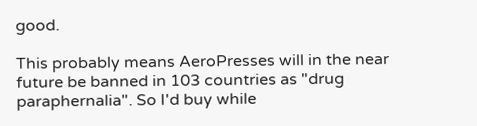good.

This probably means AeroPresses will in the near future be banned in 103 countries as "drug paraphernalia". So I'd buy while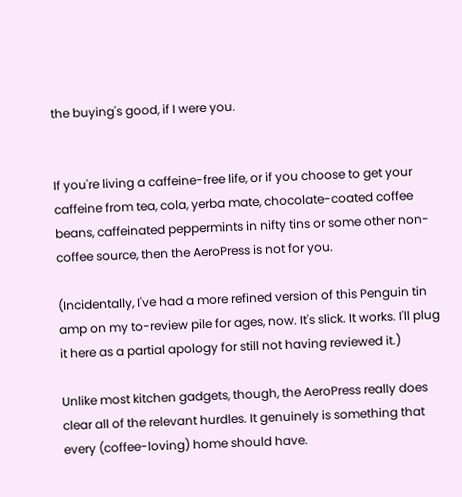the buying's good, if I were you.


If you're living a caffeine-free life, or if you choose to get your caffeine from tea, cola, yerba mate, chocolate-coated coffee beans, caffeinated peppermints in nifty tins or some other non-coffee source, then the AeroPress is not for you.

(Incidentally, I've had a more refined version of this Penguin tin amp on my to-review pile for ages, now. It's slick. It works. I'll plug it here as a partial apology for still not having reviewed it.)

Unlike most kitchen gadgets, though, the AeroPress really does clear all of the relevant hurdles. It genuinely is something that every (coffee-loving) home should have.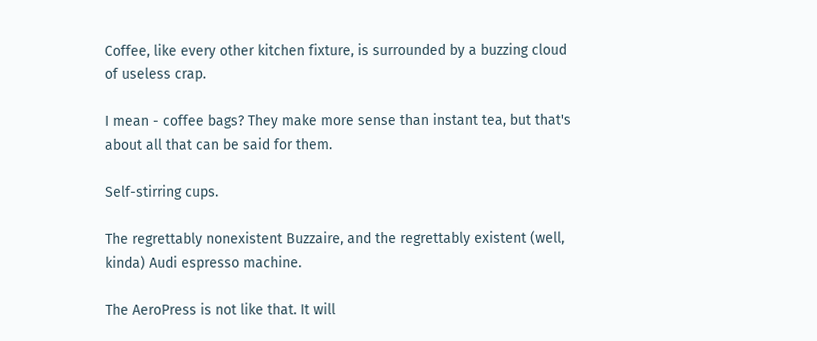Coffee, like every other kitchen fixture, is surrounded by a buzzing cloud of useless crap.

I mean - coffee bags? They make more sense than instant tea, but that's about all that can be said for them.

Self-stirring cups.

The regrettably nonexistent Buzzaire, and the regrettably existent (well, kinda) Audi espresso machine.

The AeroPress is not like that. It will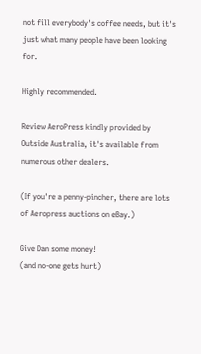not fill everybody's coffee needs, but it's just what many people have been looking for.

Highly recommended.

Review AeroPress kindly provided by Outside Australia, it's available from numerous other dealers.

(If you're a penny-pincher, there are lots of Aeropress auctions on eBay.)

Give Dan some money!
(and no-one gets hurt)